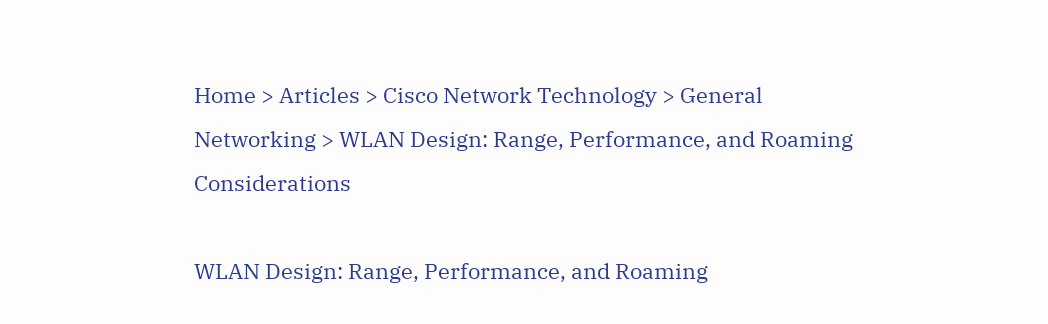Home > Articles > Cisco Network Technology > General Networking > WLAN Design: Range, Performance, and Roaming Considerations

WLAN Design: Range, Performance, and Roaming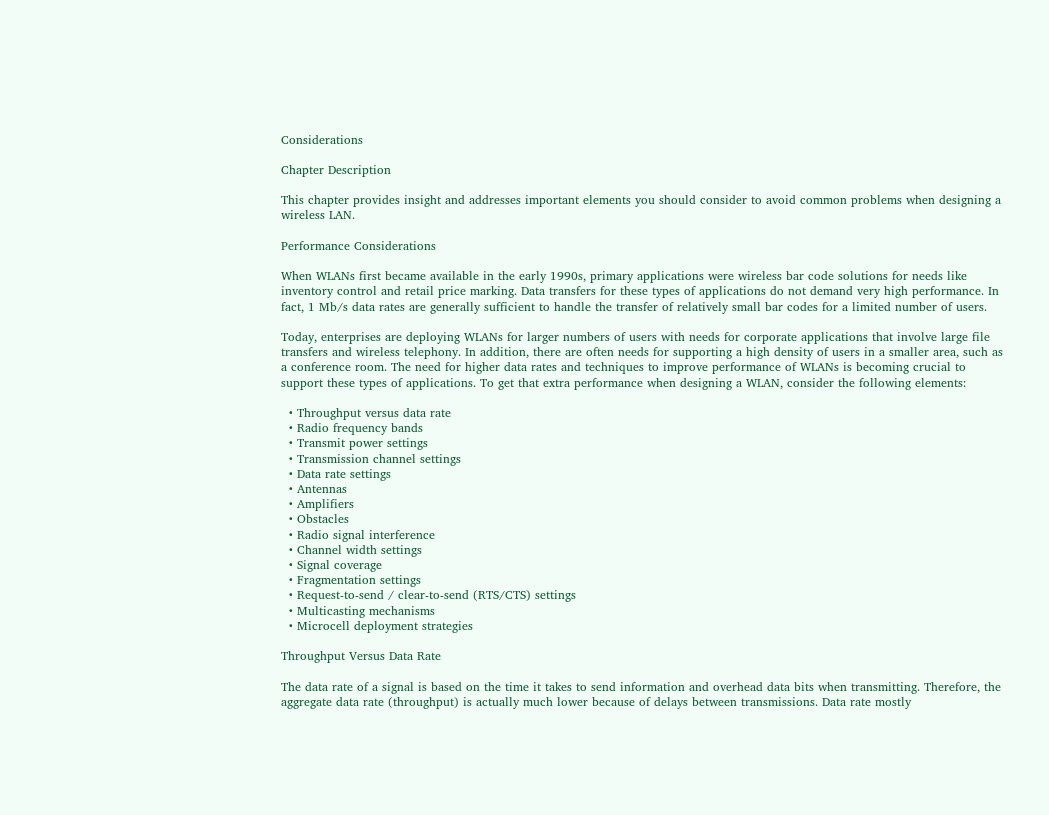Considerations

Chapter Description

This chapter provides insight and addresses important elements you should consider to avoid common problems when designing a wireless LAN.

Performance Considerations

When WLANs first became available in the early 1990s, primary applications were wireless bar code solutions for needs like inventory control and retail price marking. Data transfers for these types of applications do not demand very high performance. In fact, 1 Mb/s data rates are generally sufficient to handle the transfer of relatively small bar codes for a limited number of users.

Today, enterprises are deploying WLANs for larger numbers of users with needs for corporate applications that involve large file transfers and wireless telephony. In addition, there are often needs for supporting a high density of users in a smaller area, such as a conference room. The need for higher data rates and techniques to improve performance of WLANs is becoming crucial to support these types of applications. To get that extra performance when designing a WLAN, consider the following elements:

  • Throughput versus data rate
  • Radio frequency bands
  • Transmit power settings
  • Transmission channel settings
  • Data rate settings
  • Antennas
  • Amplifiers
  • Obstacles
  • Radio signal interference
  • Channel width settings
  • Signal coverage
  • Fragmentation settings
  • Request-to-send / clear-to-send (RTS/CTS) settings
  • Multicasting mechanisms
  • Microcell deployment strategies

Throughput Versus Data Rate

The data rate of a signal is based on the time it takes to send information and overhead data bits when transmitting. Therefore, the aggregate data rate (throughput) is actually much lower because of delays between transmissions. Data rate mostly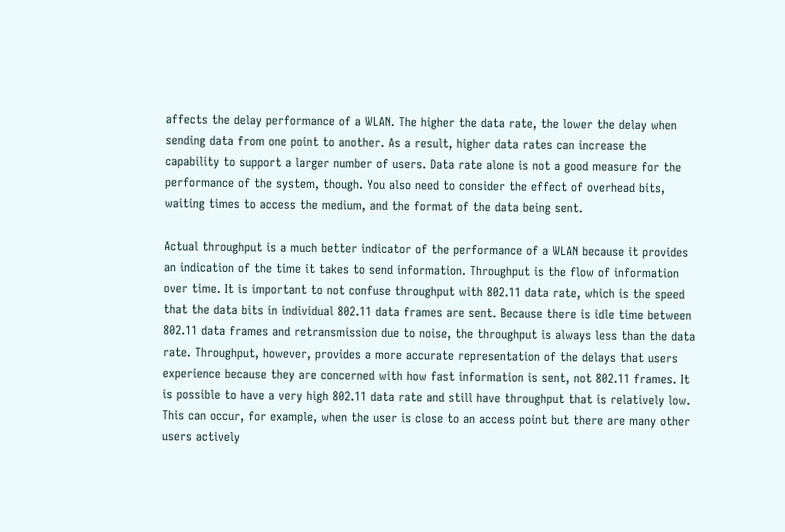affects the delay performance of a WLAN. The higher the data rate, the lower the delay when sending data from one point to another. As a result, higher data rates can increase the capability to support a larger number of users. Data rate alone is not a good measure for the performance of the system, though. You also need to consider the effect of overhead bits, waiting times to access the medium, and the format of the data being sent.

Actual throughput is a much better indicator of the performance of a WLAN because it provides an indication of the time it takes to send information. Throughput is the flow of information over time. It is important to not confuse throughput with 802.11 data rate, which is the speed that the data bits in individual 802.11 data frames are sent. Because there is idle time between 802.11 data frames and retransmission due to noise, the throughput is always less than the data rate. Throughput, however, provides a more accurate representation of the delays that users experience because they are concerned with how fast information is sent, not 802.11 frames. It is possible to have a very high 802.11 data rate and still have throughput that is relatively low. This can occur, for example, when the user is close to an access point but there are many other users actively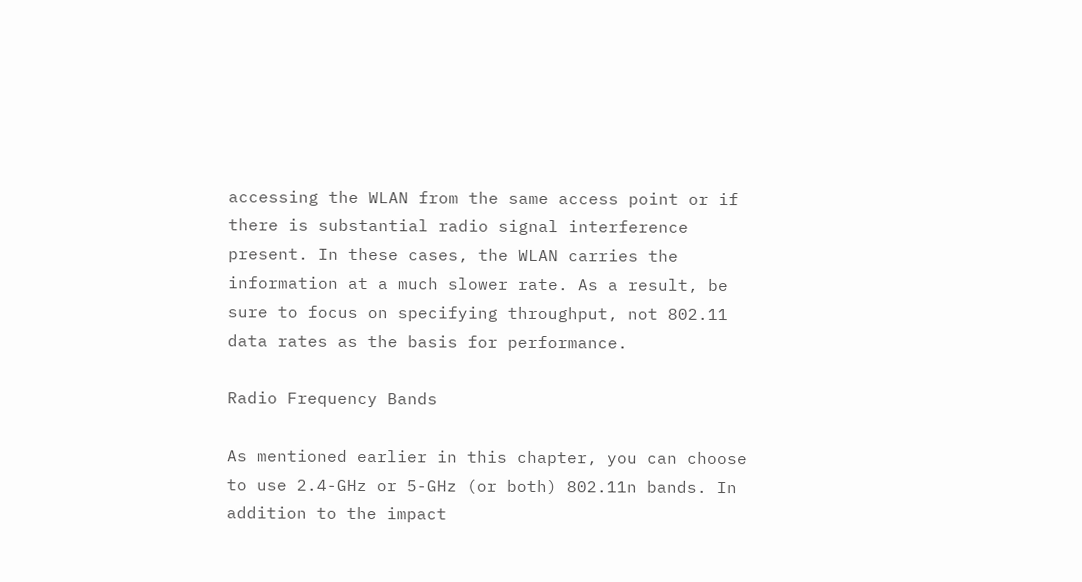accessing the WLAN from the same access point or if there is substantial radio signal interference present. In these cases, the WLAN carries the information at a much slower rate. As a result, be sure to focus on specifying throughput, not 802.11 data rates as the basis for performance.

Radio Frequency Bands

As mentioned earlier in this chapter, you can choose to use 2.4-GHz or 5-GHz (or both) 802.11n bands. In addition to the impact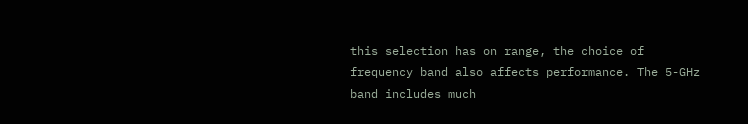this selection has on range, the choice of frequency band also affects performance. The 5-GHz band includes much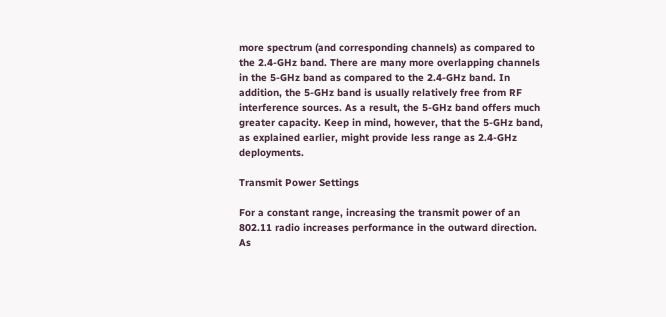more spectrum (and corresponding channels) as compared to the 2.4-GHz band. There are many more overlapping channels in the 5-GHz band as compared to the 2.4-GHz band. In addition, the 5-GHz band is usually relatively free from RF interference sources. As a result, the 5-GHz band offers much greater capacity. Keep in mind, however, that the 5-GHz band, as explained earlier, might provide less range as 2.4-GHz deployments.

Transmit Power Settings

For a constant range, increasing the transmit power of an 802.11 radio increases performance in the outward direction. As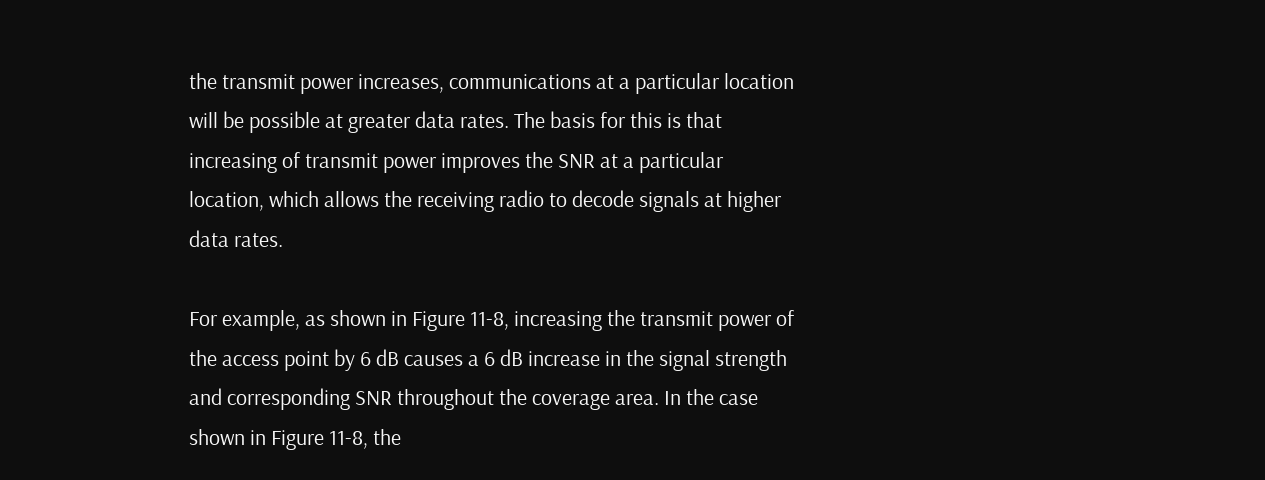the transmit power increases, communications at a particular location will be possible at greater data rates. The basis for this is that increasing of transmit power improves the SNR at a particular location, which allows the receiving radio to decode signals at higher data rates.

For example, as shown in Figure 11-8, increasing the transmit power of the access point by 6 dB causes a 6 dB increase in the signal strength and corresponding SNR throughout the coverage area. In the case shown in Figure 11-8, the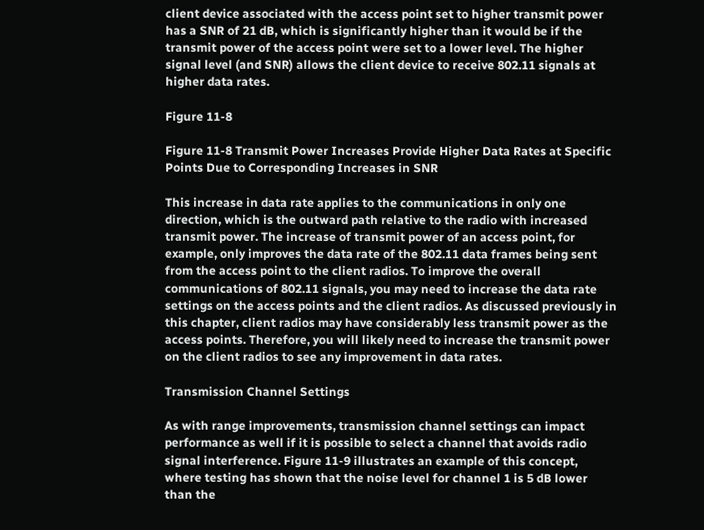client device associated with the access point set to higher transmit power has a SNR of 21 dB, which is significantly higher than it would be if the transmit power of the access point were set to a lower level. The higher signal level (and SNR) allows the client device to receive 802.11 signals at higher data rates.

Figure 11-8

Figure 11-8 Transmit Power Increases Provide Higher Data Rates at Specific Points Due to Corresponding Increases in SNR

This increase in data rate applies to the communications in only one direction, which is the outward path relative to the radio with increased transmit power. The increase of transmit power of an access point, for example, only improves the data rate of the 802.11 data frames being sent from the access point to the client radios. To improve the overall communications of 802.11 signals, you may need to increase the data rate settings on the access points and the client radios. As discussed previously in this chapter, client radios may have considerably less transmit power as the access points. Therefore, you will likely need to increase the transmit power on the client radios to see any improvement in data rates.

Transmission Channel Settings

As with range improvements, transmission channel settings can impact performance as well if it is possible to select a channel that avoids radio signal interference. Figure 11-9 illustrates an example of this concept, where testing has shown that the noise level for channel 1 is 5 dB lower than the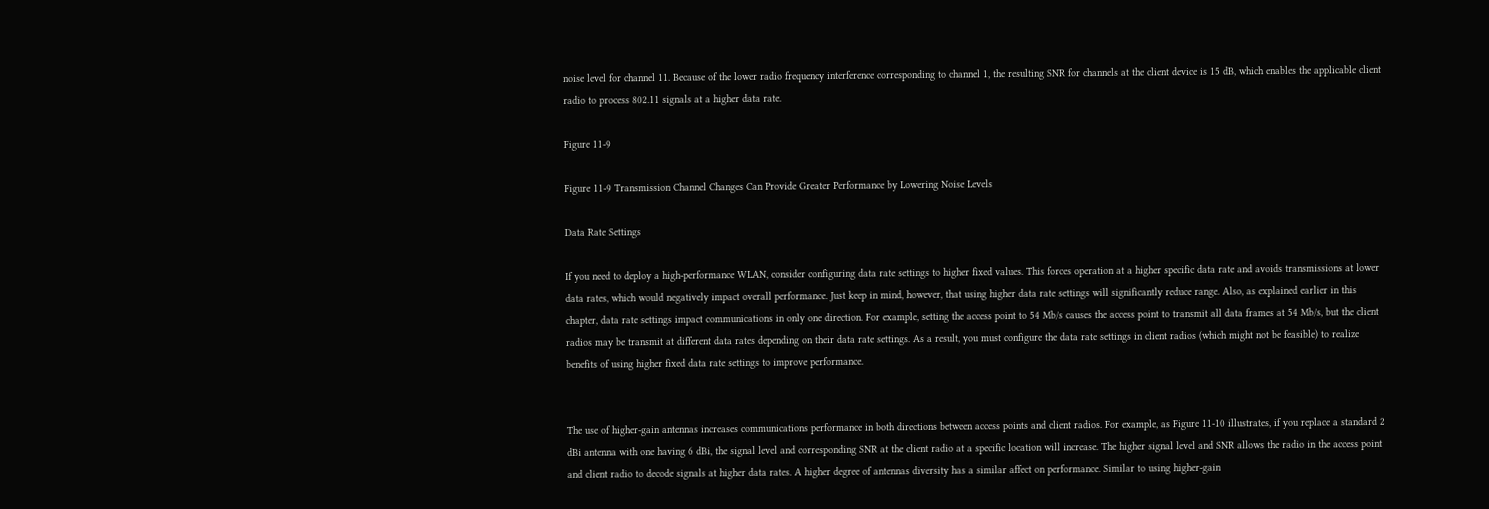noise level for channel 11. Because of the lower radio frequency interference corresponding to channel 1, the resulting SNR for channels at the client device is 15 dB, which enables the applicable client radio to process 802.11 signals at a higher data rate.

Figure 11-9

Figure 11-9 Transmission Channel Changes Can Provide Greater Performance by Lowering Noise Levels

Data Rate Settings

If you need to deploy a high-performance WLAN, consider configuring data rate settings to higher fixed values. This forces operation at a higher specific data rate and avoids transmissions at lower data rates, which would negatively impact overall performance. Just keep in mind, however, that using higher data rate settings will significantly reduce range. Also, as explained earlier in this chapter, data rate settings impact communications in only one direction. For example, setting the access point to 54 Mb/s causes the access point to transmit all data frames at 54 Mb/s, but the client radios may be transmit at different data rates depending on their data rate settings. As a result, you must configure the data rate settings in client radios (which might not be feasible) to realize benefits of using higher fixed data rate settings to improve performance.


The use of higher-gain antennas increases communications performance in both directions between access points and client radios. For example, as Figure 11-10 illustrates, if you replace a standard 2 dBi antenna with one having 6 dBi, the signal level and corresponding SNR at the client radio at a specific location will increase. The higher signal level and SNR allows the radio in the access point and client radio to decode signals at higher data rates. A higher degree of antennas diversity has a similar affect on performance. Similar to using higher-gain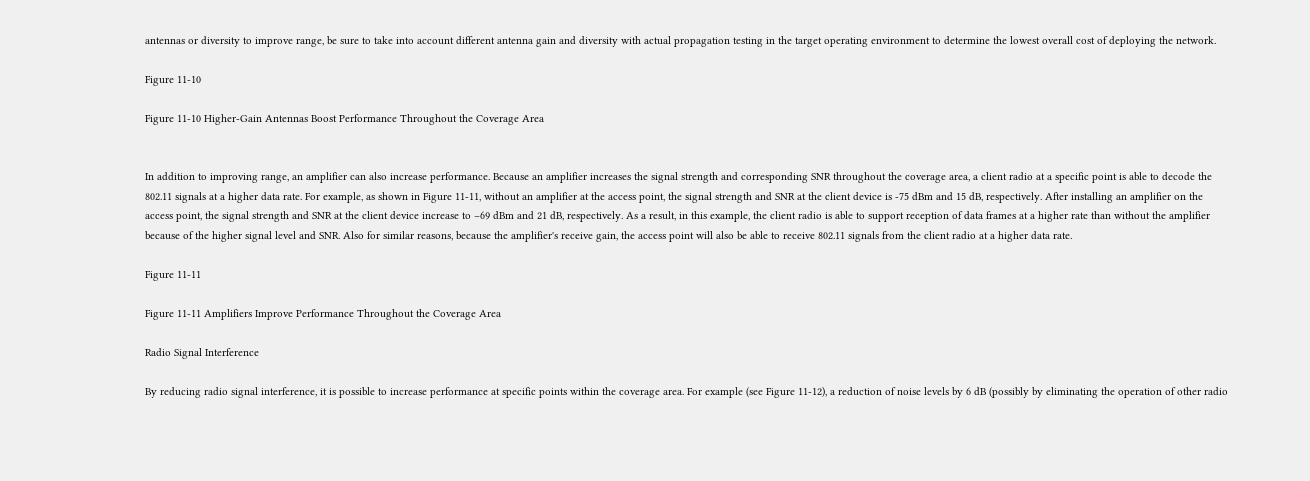antennas or diversity to improve range, be sure to take into account different antenna gain and diversity with actual propagation testing in the target operating environment to determine the lowest overall cost of deploying the network.

Figure 11-10

Figure 11-10 Higher-Gain Antennas Boost Performance Throughout the Coverage Area


In addition to improving range, an amplifier can also increase performance. Because an amplifier increases the signal strength and corresponding SNR throughout the coverage area, a client radio at a specific point is able to decode the 802.11 signals at a higher data rate. For example, as shown in Figure 11-11, without an amplifier at the access point, the signal strength and SNR at the client device is -75 dBm and 15 dB, respectively. After installing an amplifier on the access point, the signal strength and SNR at the client device increase to –69 dBm and 21 dB, respectively. As a result, in this example, the client radio is able to support reception of data frames at a higher rate than without the amplifier because of the higher signal level and SNR. Also for similar reasons, because the amplifier's receive gain, the access point will also be able to receive 802.11 signals from the client radio at a higher data rate.

Figure 11-11

Figure 11-11 Amplifiers Improve Performance Throughout the Coverage Area

Radio Signal Interference

By reducing radio signal interference, it is possible to increase performance at specific points within the coverage area. For example (see Figure 11-12), a reduction of noise levels by 6 dB (possibly by eliminating the operation of other radio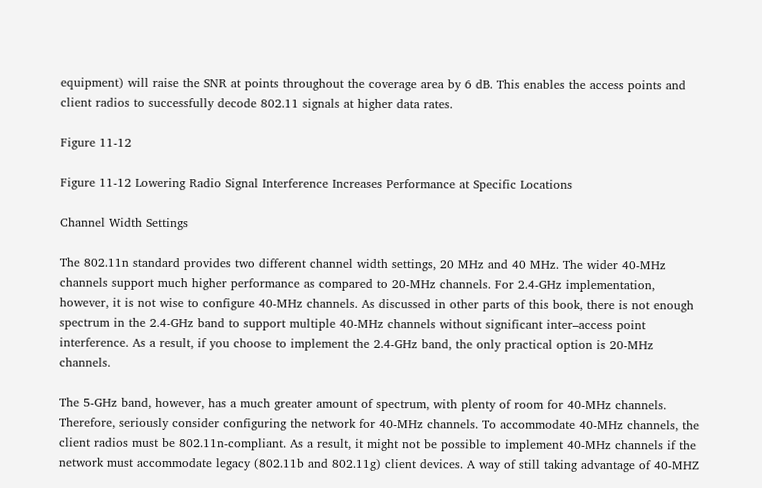equipment) will raise the SNR at points throughout the coverage area by 6 dB. This enables the access points and client radios to successfully decode 802.11 signals at higher data rates.

Figure 11-12

Figure 11-12 Lowering Radio Signal Interference Increases Performance at Specific Locations

Channel Width Settings

The 802.11n standard provides two different channel width settings, 20 MHz and 40 MHz. The wider 40-MHz channels support much higher performance as compared to 20-MHz channels. For 2.4-GHz implementation, however, it is not wise to configure 40-MHz channels. As discussed in other parts of this book, there is not enough spectrum in the 2.4-GHz band to support multiple 40-MHz channels without significant inter–access point interference. As a result, if you choose to implement the 2.4-GHz band, the only practical option is 20-MHz channels.

The 5-GHz band, however, has a much greater amount of spectrum, with plenty of room for 40-MHz channels. Therefore, seriously consider configuring the network for 40-MHz channels. To accommodate 40-MHz channels, the client radios must be 802.11n-compliant. As a result, it might not be possible to implement 40-MHz channels if the network must accommodate legacy (802.11b and 802.11g) client devices. A way of still taking advantage of 40-MHZ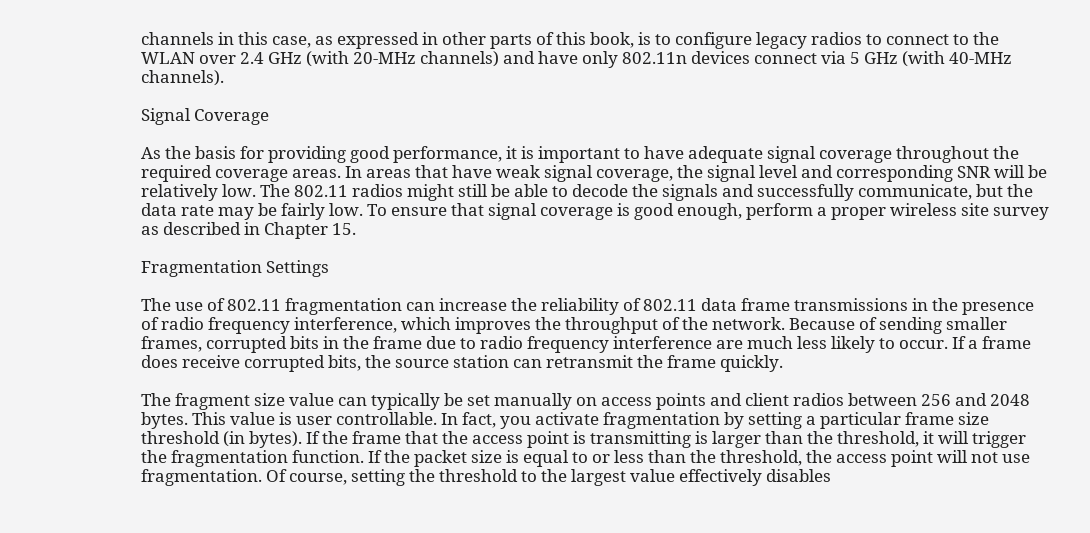channels in this case, as expressed in other parts of this book, is to configure legacy radios to connect to the WLAN over 2.4 GHz (with 20-MHz channels) and have only 802.11n devices connect via 5 GHz (with 40-MHz channels).

Signal Coverage

As the basis for providing good performance, it is important to have adequate signal coverage throughout the required coverage areas. In areas that have weak signal coverage, the signal level and corresponding SNR will be relatively low. The 802.11 radios might still be able to decode the signals and successfully communicate, but the data rate may be fairly low. To ensure that signal coverage is good enough, perform a proper wireless site survey as described in Chapter 15.

Fragmentation Settings

The use of 802.11 fragmentation can increase the reliability of 802.11 data frame transmissions in the presence of radio frequency interference, which improves the throughput of the network. Because of sending smaller frames, corrupted bits in the frame due to radio frequency interference are much less likely to occur. If a frame does receive corrupted bits, the source station can retransmit the frame quickly.

The fragment size value can typically be set manually on access points and client radios between 256 and 2048 bytes. This value is user controllable. In fact, you activate fragmentation by setting a particular frame size threshold (in bytes). If the frame that the access point is transmitting is larger than the threshold, it will trigger the fragmentation function. If the packet size is equal to or less than the threshold, the access point will not use fragmentation. Of course, setting the threshold to the largest value effectively disables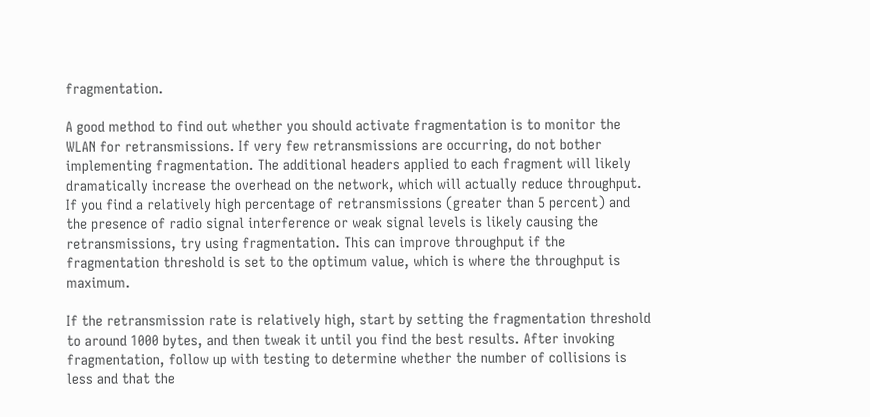fragmentation.

A good method to find out whether you should activate fragmentation is to monitor the WLAN for retransmissions. If very few retransmissions are occurring, do not bother implementing fragmentation. The additional headers applied to each fragment will likely dramatically increase the overhead on the network, which will actually reduce throughput. If you find a relatively high percentage of retransmissions (greater than 5 percent) and the presence of radio signal interference or weak signal levels is likely causing the retransmissions, try using fragmentation. This can improve throughput if the fragmentation threshold is set to the optimum value, which is where the throughput is maximum.

If the retransmission rate is relatively high, start by setting the fragmentation threshold to around 1000 bytes, and then tweak it until you find the best results. After invoking fragmentation, follow up with testing to determine whether the number of collisions is less and that the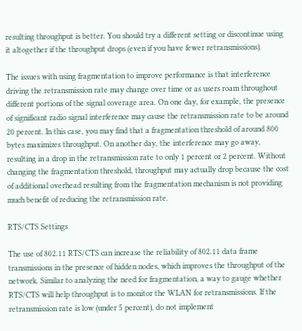resulting throughput is better. You should try a different setting or discontinue using it altogether if the throughput drops (even if you have fewer retransmissions).

The issues with using fragmentation to improve performance is that interference driving the retransmission rate may change over time or as users roam throughout different portions of the signal coverage area. On one day, for example, the presence of significant radio signal interference may cause the retransmission rate to be around 20 percent. In this case, you may find that a fragmentation threshold of around 800 bytes maximizes throughput. On another day, the interference may go away, resulting in a drop in the retransmission rate to only 1 percent or 2 percent. Without changing the fragmentation threshold, throughput may actually drop because the cost of additional overhead resulting from the fragmentation mechanism is not providing much benefit of reducing the retransmission rate.

RTS/CTS Settings

The use of 802.11 RTS/CTS can increase the reliability of 802.11 data frame transmissions in the presence of hidden nodes, which improves the throughput of the network. Similar to analyzing the need for fragmentation, a way to gauge whether RTS/CTS will help throughput is to monitor the WLAN for retransmissions. If the retransmission rate is low (under 5 percent), do not implement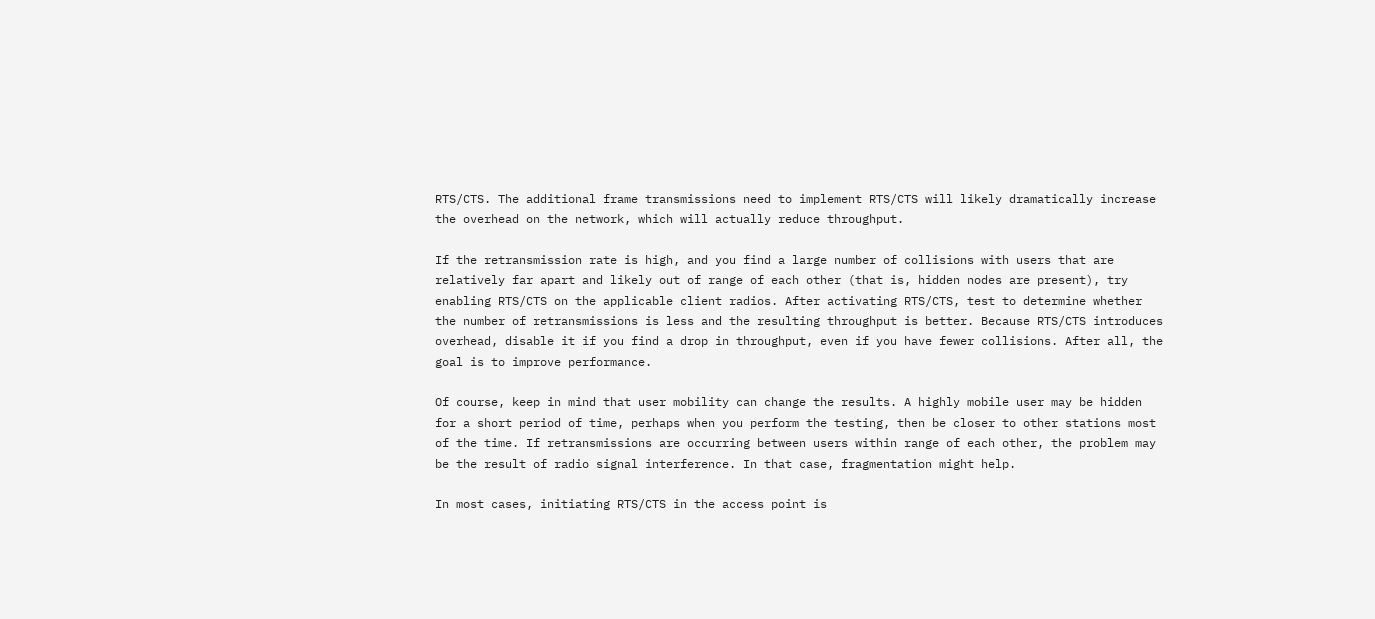RTS/CTS. The additional frame transmissions need to implement RTS/CTS will likely dramatically increase the overhead on the network, which will actually reduce throughput.

If the retransmission rate is high, and you find a large number of collisions with users that are relatively far apart and likely out of range of each other (that is, hidden nodes are present), try enabling RTS/CTS on the applicable client radios. After activating RTS/CTS, test to determine whether the number of retransmissions is less and the resulting throughput is better. Because RTS/CTS introduces overhead, disable it if you find a drop in throughput, even if you have fewer collisions. After all, the goal is to improve performance.

Of course, keep in mind that user mobility can change the results. A highly mobile user may be hidden for a short period of time, perhaps when you perform the testing, then be closer to other stations most of the time. If retransmissions are occurring between users within range of each other, the problem may be the result of radio signal interference. In that case, fragmentation might help.

In most cases, initiating RTS/CTS in the access point is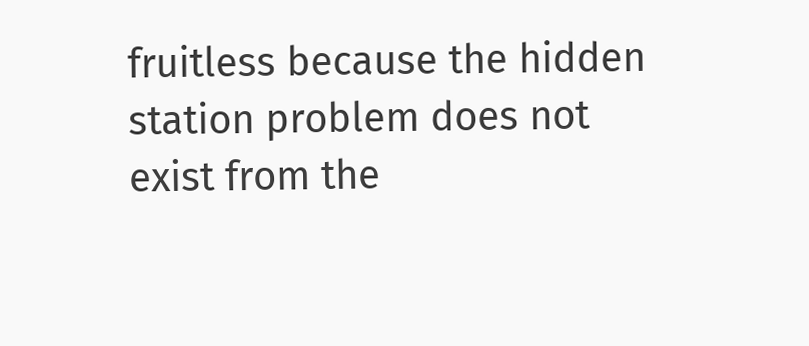fruitless because the hidden station problem does not exist from the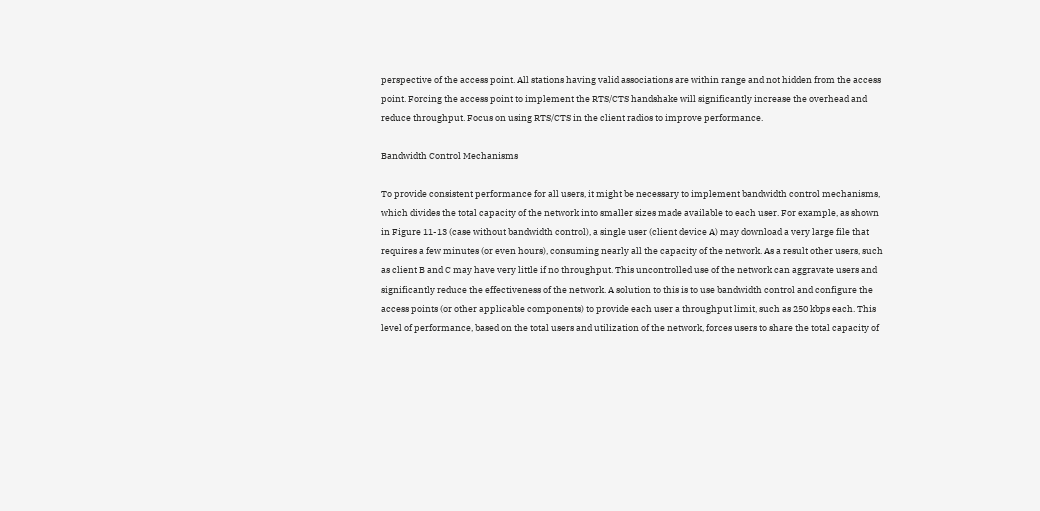perspective of the access point. All stations having valid associations are within range and not hidden from the access point. Forcing the access point to implement the RTS/CTS handshake will significantly increase the overhead and reduce throughput. Focus on using RTS/CTS in the client radios to improve performance.

Bandwidth Control Mechanisms

To provide consistent performance for all users, it might be necessary to implement bandwidth control mechanisms, which divides the total capacity of the network into smaller sizes made available to each user. For example, as shown in Figure 11-13 (case without bandwidth control), a single user (client device A) may download a very large file that requires a few minutes (or even hours), consuming nearly all the capacity of the network. As a result other users, such as client B and C may have very little if no throughput. This uncontrolled use of the network can aggravate users and significantly reduce the effectiveness of the network. A solution to this is to use bandwidth control and configure the access points (or other applicable components) to provide each user a throughput limit, such as 250 kbps each. This level of performance, based on the total users and utilization of the network, forces users to share the total capacity of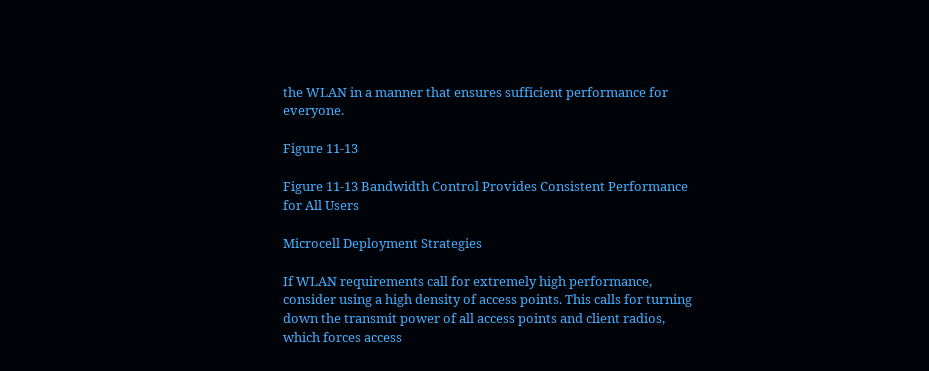the WLAN in a manner that ensures sufficient performance for everyone.

Figure 11-13

Figure 11-13 Bandwidth Control Provides Consistent Performance for All Users

Microcell Deployment Strategies

If WLAN requirements call for extremely high performance, consider using a high density of access points. This calls for turning down the transmit power of all access points and client radios, which forces access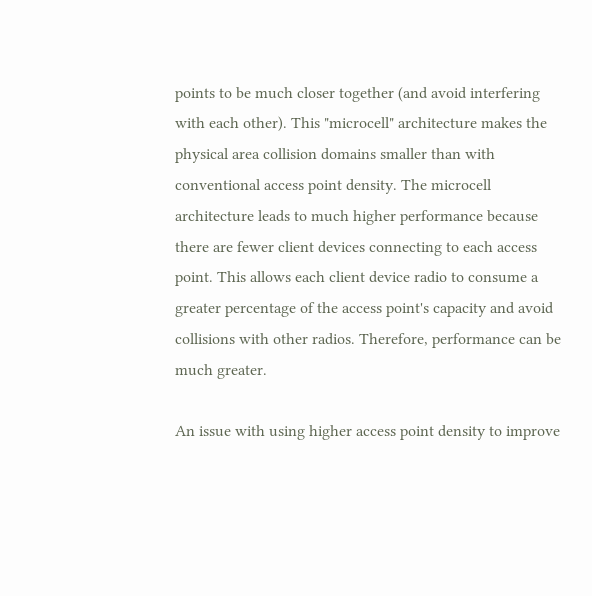points to be much closer together (and avoid interfering with each other). This "microcell" architecture makes the physical area collision domains smaller than with conventional access point density. The microcell architecture leads to much higher performance because there are fewer client devices connecting to each access point. This allows each client device radio to consume a greater percentage of the access point's capacity and avoid collisions with other radios. Therefore, performance can be much greater.

An issue with using higher access point density to improve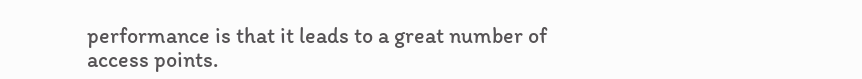performance is that it leads to a great number of access points.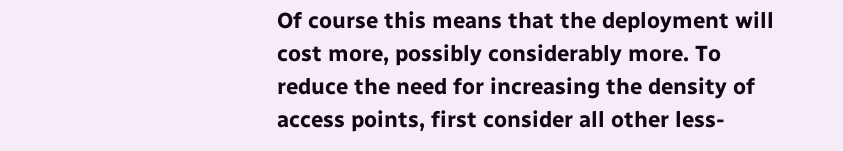Of course this means that the deployment will cost more, possibly considerably more. To reduce the need for increasing the density of access points, first consider all other less-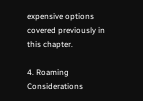expensive options covered previously in this chapter.

4. Roaming Considerations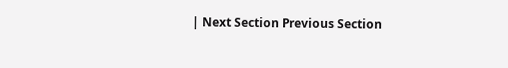| Next Section Previous Section